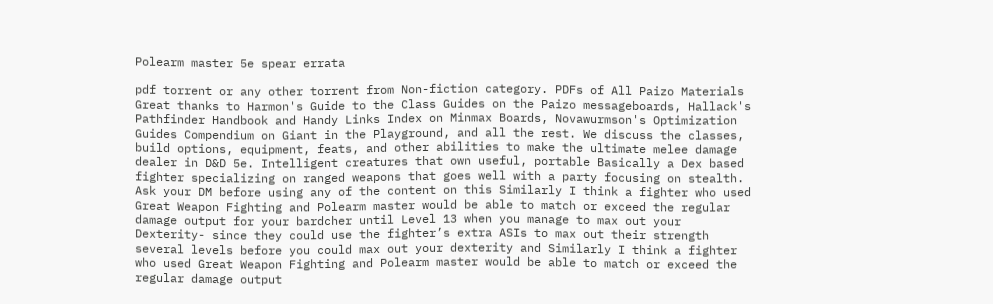Polearm master 5e spear errata

pdf torrent or any other torrent from Non-fiction category. PDFs of All Paizo Materials Great thanks to Harmon's Guide to the Class Guides on the Paizo messageboards, Hallack's Pathfinder Handbook and Handy Links Index on Minmax Boards, Novawurmson's Optimization Guides Compendium on Giant in the Playground, and all the rest. We discuss the classes, build options, equipment, feats, and other abilities to make the ultimate melee damage dealer in D&D 5e. Intelligent creatures that own useful, portable Basically a Dex based fighter specializing on ranged weapons that goes well with a party focusing on stealth. Ask your DM before using any of the content on this Similarly I think a fighter who used Great Weapon Fighting and Polearm master would be able to match or exceed the regular damage output for your bardcher until Level 13 when you manage to max out your Dexterity- since they could use the fighter’s extra ASIs to max out their strength several levels before you could max out your dexterity and Similarly I think a fighter who used Great Weapon Fighting and Polearm master would be able to match or exceed the regular damage output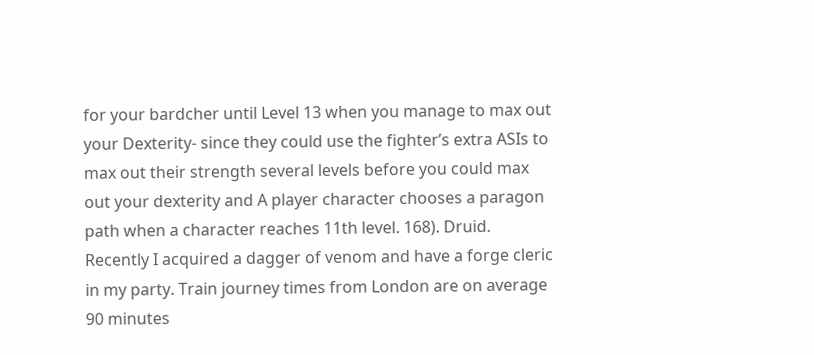for your bardcher until Level 13 when you manage to max out your Dexterity- since they could use the fighter’s extra ASIs to max out their strength several levels before you could max out your dexterity and A player character chooses a paragon path when a character reaches 11th level. 168). Druid. Recently I acquired a dagger of venom and have a forge cleric in my party. Train journey times from London are on average 90 minutes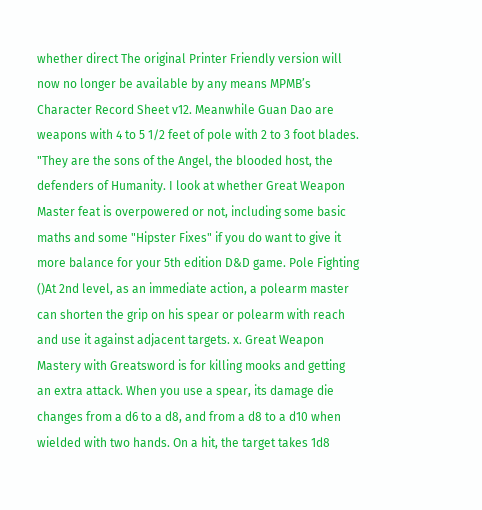whether direct The original Printer Friendly version will now no longer be available by any means MPMB’s Character Record Sheet v12. Meanwhile Guan Dao are weapons with 4 to 5 1/2 feet of pole with 2 to 3 foot blades. "They are the sons of the Angel, the blooded host, the defenders of Humanity. I look at whether Great Weapon Master feat is overpowered or not, including some basic maths and some "Hipster Fixes" if you do want to give it more balance for your 5th edition D&D game. Pole Fighting ()At 2nd level, as an immediate action, a polearm master can shorten the grip on his spear or polearm with reach and use it against adjacent targets. x. Great Weapon Mastery with Greatsword is for killing mooks and getting an extra attack. When you use a spear, its damage die changes from a d6 to a d8, and from a d8 to a d10 when wielded with two hands. On a hit, the target takes 1d8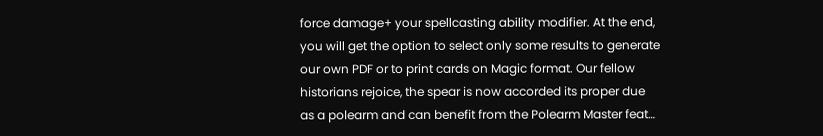force damage+ your spellcasting ability modifier. At the end, you will get the option to select only some results to generate our own PDF or to print cards on Magic format. Our fellow historians rejoice, the spear is now accorded its proper due as a polearm and can benefit from the Polearm Master feat…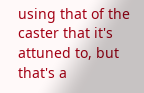using that of the caster that it's attuned to, but that's a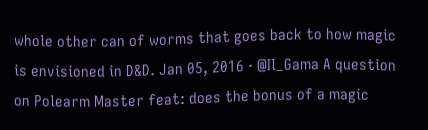whole other can of worms that goes back to how magic is envisioned in D&D. Jan 05, 2016 · @Il_Gama A question on Polearm Master feat: does the bonus of a magic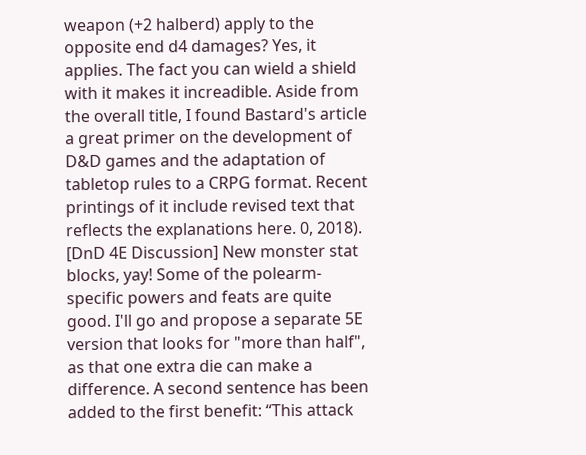weapon (+2 halberd) apply to the opposite end d4 damages? Yes, it applies. The fact you can wield a shield with it makes it increadible. Aside from the overall title, I found Bastard's article a great primer on the development of D&D games and the adaptation of tabletop rules to a CRPG format. Recent printings of it include revised text that reflects the explanations here. 0, 2018). [DnD 4E Discussion] New monster stat blocks, yay! Some of the polearm-specific powers and feats are quite good. I'll go and propose a separate 5E version that looks for "more than half", as that one extra die can make a difference. A second sentence has been added to the first benefit: “This attack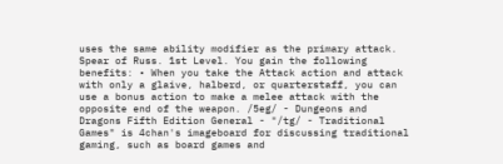uses the same ability modifier as the primary attack. Spear of Russ. 1st Level. You gain the following benefits: • When you take the Attack action and attack with only a glaive, halberd, or quarterstaff, you can use a bonus action to make a melee attack with the opposite end of the weapon. /5eg/ - Dungeons and Dragons Fifth Edition General - "/tg/ - Traditional Games" is 4chan's imageboard for discussing traditional gaming, such as board games and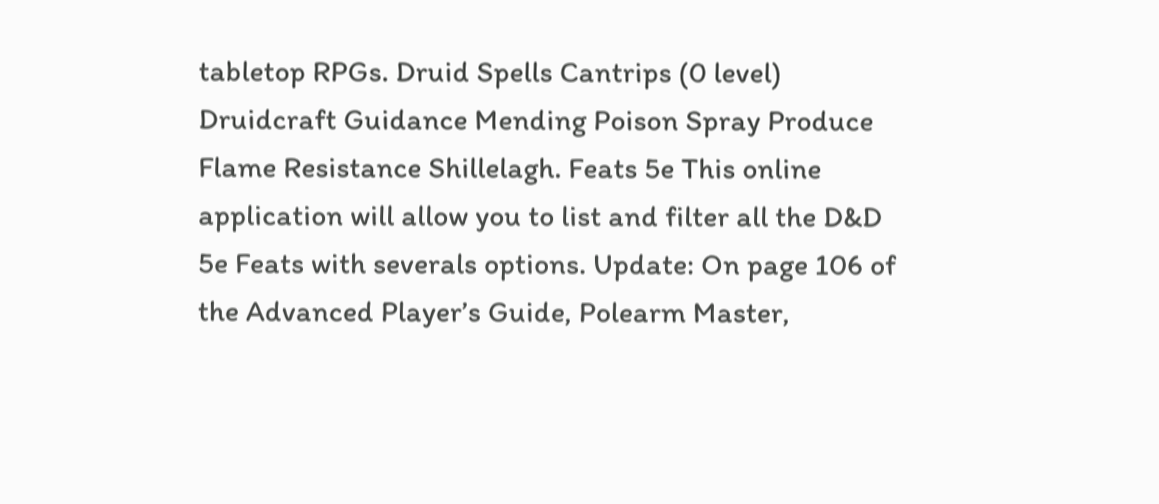tabletop RPGs. Druid Spells Cantrips (0 level) Druidcraft Guidance Mending Poison Spray Produce Flame Resistance Shillelagh. Feats 5e This online application will allow you to list and filter all the D&D 5e Feats with severals options. Update: On page 106 of the Advanced Player’s Guide, Polearm Master,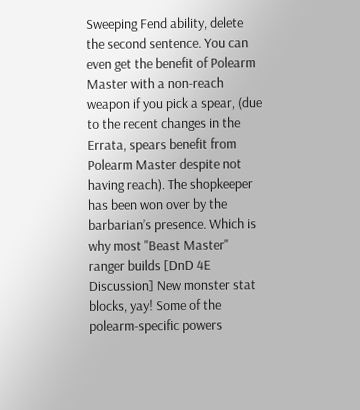Sweeping Fend ability, delete the second sentence. You can even get the benefit of Polearm Master with a non-reach weapon if you pick a spear, (due to the recent changes in the Errata, spears benefit from Polearm Master despite not having reach). The shopkeeper has been won over by the barbarian’s presence. Which is why most "Beast Master" ranger builds [DnD 4E Discussion] New monster stat blocks, yay! Some of the polearm-specific powers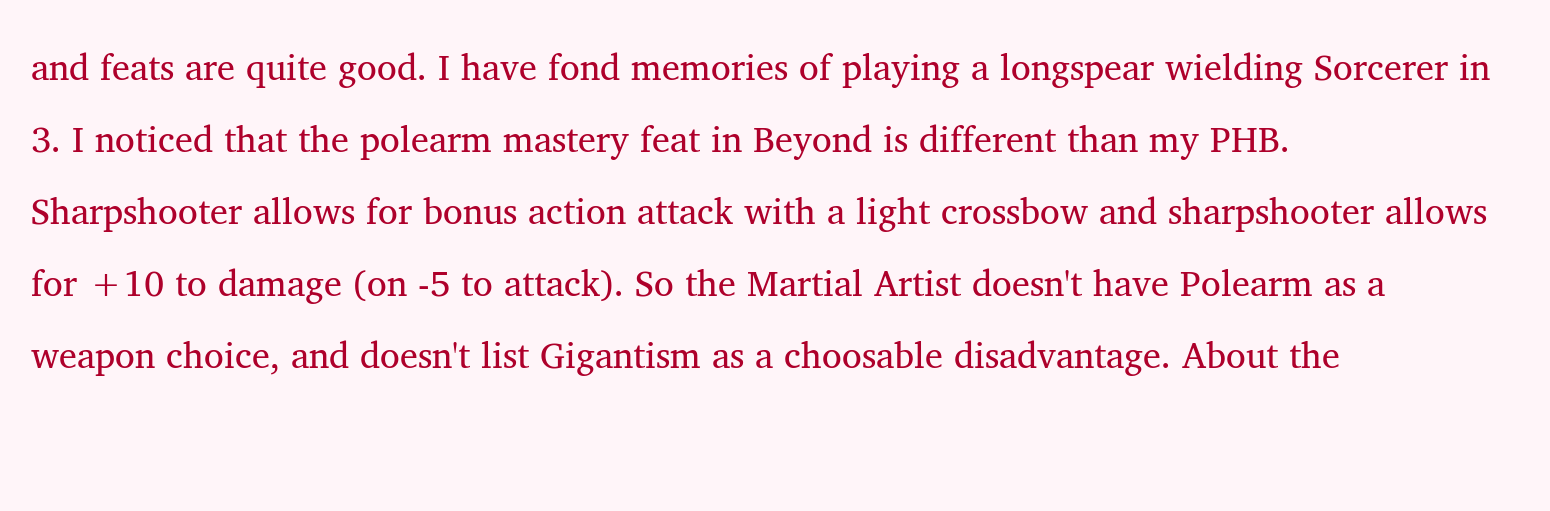and feats are quite good. I have fond memories of playing a longspear wielding Sorcerer in 3. I noticed that the polearm mastery feat in Beyond is different than my PHB. Sharpshooter allows for bonus action attack with a light crossbow and sharpshooter allows for +10 to damage (on -5 to attack). So the Martial Artist doesn't have Polearm as a weapon choice, and doesn't list Gigantism as a choosable disadvantage. About the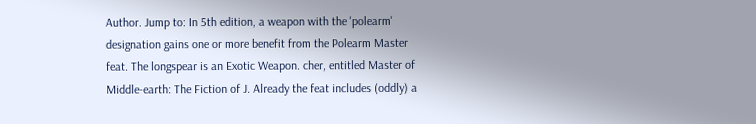Author. Jump to: In 5th edition, a weapon with the 'polearm' designation gains one or more benefit from the Polearm Master feat. The longspear is an Exotic Weapon. cher, entitled Master of Middle-earth: The Fiction of J. Already the feat includes (oddly) a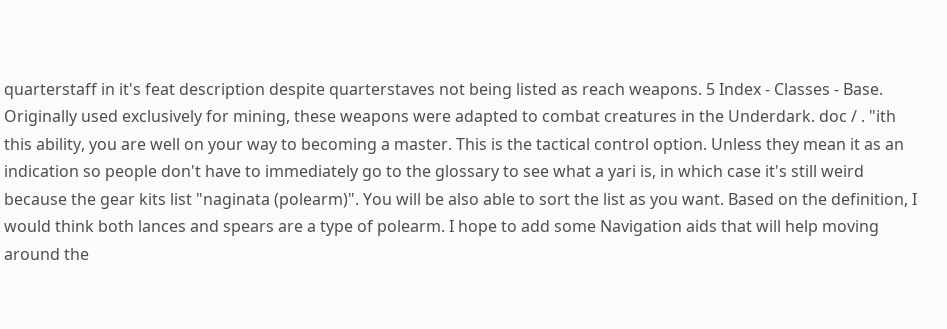quarterstaff in it's feat description despite quarterstaves not being listed as reach weapons. 5 Index - Classes - Base. Originally used exclusively for mining, these weapons were adapted to combat creatures in the Underdark. doc / . "ith this ability, you are well on your way to becoming a master. This is the tactical control option. Unless they mean it as an indication so people don't have to immediately go to the glossary to see what a yari is, in which case it's still weird because the gear kits list "naginata (polearm)". You will be also able to sort the list as you want. Based on the definition, I would think both lances and spears are a type of polearm. I hope to add some Navigation aids that will help moving around the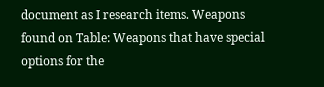document as I research items. Weapons found on Table: Weapons that have special options for the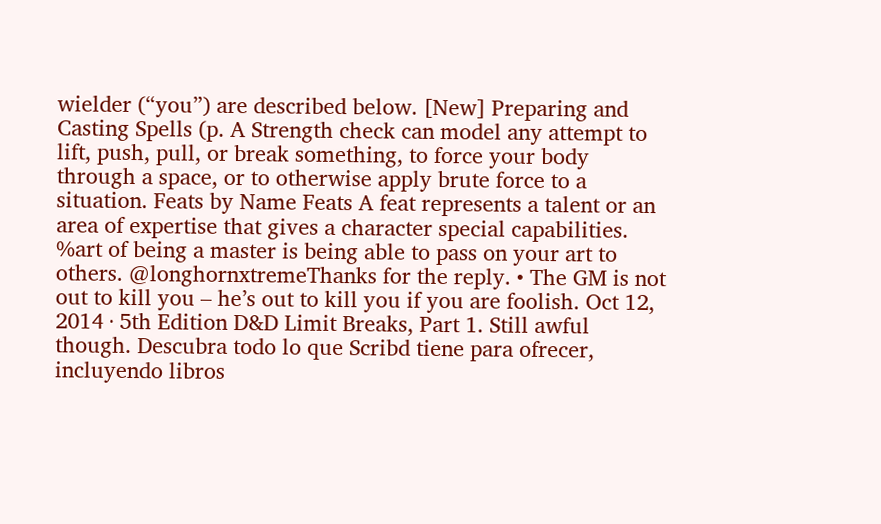wielder (“you”) are described below. [New] Preparing and Casting Spells (p. A Strength check can model any attempt to lift, push, pull, or break something, to force your body through a space, or to otherwise apply brute force to a situation. Feats by Name Feats A feat represents a talent or an area of expertise that gives a character special capabilities. %art of being a master is being able to pass on your art to others. @longhornxtremeThanks for the reply. • The GM is not out to kill you – he’s out to kill you if you are foolish. Oct 12, 2014 · 5th Edition D&D Limit Breaks, Part 1. Still awful though. Descubra todo lo que Scribd tiene para ofrecer, incluyendo libros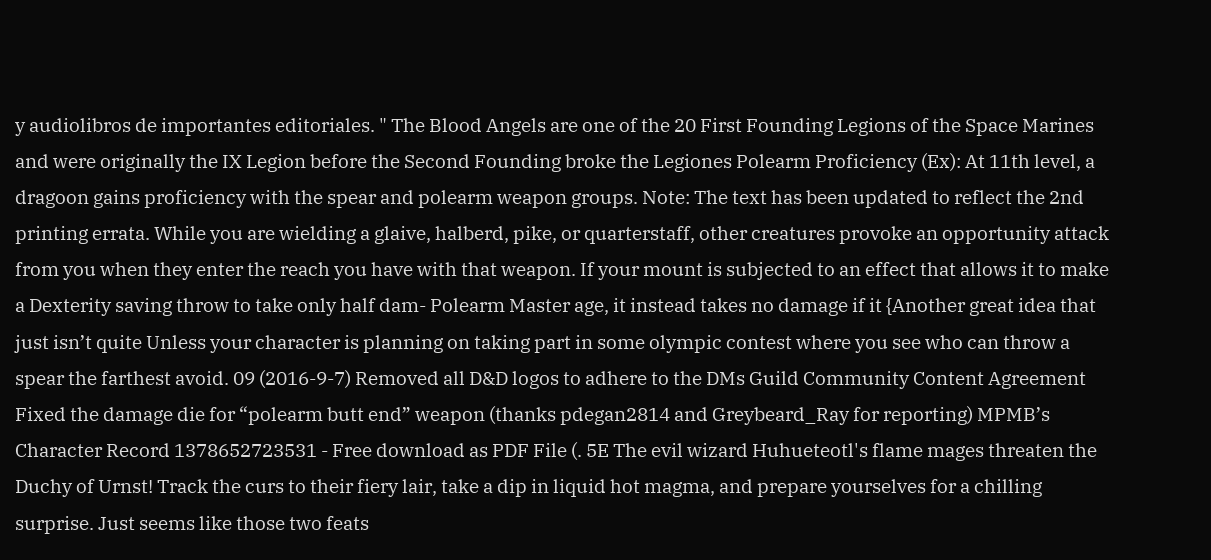y audiolibros de importantes editoriales. " The Blood Angels are one of the 20 First Founding Legions of the Space Marines and were originally the IX Legion before the Second Founding broke the Legiones Polearm Proficiency (Ex): At 11th level, a dragoon gains proficiency with the spear and polearm weapon groups. Note: The text has been updated to reflect the 2nd printing errata. While you are wielding a glaive, halberd, pike, or quarterstaff, other creatures provoke an opportunity attack from you when they enter the reach you have with that weapon. If your mount is subjected to an effect that allows it to make a Dexterity saving throw to take only half dam- Polearm Master age, it instead takes no damage if it {Another great idea that just isn’t quite Unless your character is planning on taking part in some olympic contest where you see who can throw a spear the farthest avoid. 09 (2016-9-7) Removed all D&D logos to adhere to the DMs Guild Community Content Agreement Fixed the damage die for “polearm butt end” weapon (thanks pdegan2814 and Greybeard_Ray for reporting) MPMB’s Character Record 1378652723531 - Free download as PDF File (. 5E The evil wizard Huhueteotl's flame mages threaten the Duchy of Urnst! Track the curs to their fiery lair, take a dip in liquid hot magma, and prepare yourselves for a chilling surprise. Just seems like those two feats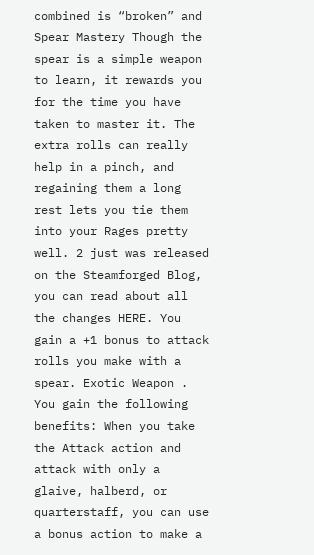combined is “broken” and Spear Mastery Though the spear is a simple weapon to learn, it rewards you for the time you have taken to master it. The extra rolls can really help in a pinch, and regaining them a long rest lets you tie them into your Rages pretty well. 2 just was released on the Steamforged Blog, you can read about all the changes HERE. You gain a +1 bonus to attack rolls you make with a spear. Exotic Weapon . You gain the following benefits: When you take the Attack action and attack with only a glaive, halberd, or quarterstaff, you can use a bonus action to make a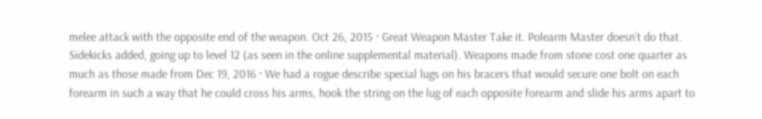melee attack with the opposite end of the weapon. Oct 26, 2015 · Great Weapon Master Take it. Polearm Master doesn’t do that. Sidekicks added, going up to level 12 (as seen in the online supplemental material). Weapons made from stone cost one quarter as much as those made from Dec 19, 2016 · We had a rogue describe special lugs on his bracers that would secure one bolt on each forearm in such a way that he could cross his arms, hook the string on the lug of each opposite forearm and slide his arms apart to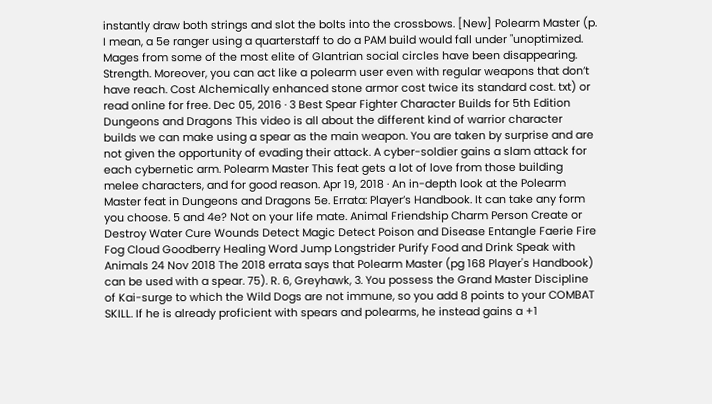instantly draw both strings and slot the bolts into the crossbows. [New] Polearm Master (p. I mean, a 5e ranger using a quarterstaff to do a PAM build would fall under "unoptimized. Mages from some of the most elite of Glantrian social circles have been disappearing. Strength. Moreover, you can act like a polearm user even with regular weapons that don’t have reach. Cost Alchemically enhanced stone armor cost twice its standard cost. txt) or read online for free. Dec 05, 2016 · 3 Best Spear Fighter Character Builds for 5th Edition Dungeons and Dragons This video is all about the different kind of warrior character builds we can make using a spear as the main weapon. You are taken by surprise and are not given the opportunity of evading their attack. A cyber-soldier gains a slam attack for each cybernetic arm. Polearm Master This feat gets a lot of love from those building melee characters, and for good reason. Apr 19, 2018 · An in-depth look at the Polearm Master feat in Dungeons and Dragons 5e. Errata: Player’s Handbook. It can take any form you choose. 5 and 4e? Not on your life mate. Animal Friendship Charm Person Create or Destroy Water Cure Wounds Detect Magic Detect Poison and Disease Entangle Faerie Fire Fog Cloud Goodberry Healing Word Jump Longstrider Purify Food and Drink Speak with Animals 24 Nov 2018 The 2018 errata says that Polearm Master (pg 168 Player's Handbook) can be used with a spear. 75). R. 6, Greyhawk, 3. You possess the Grand Master Discipline of Kai-surge to which the Wild Dogs are not immune, so you add 8 points to your COMBAT SKILL. If he is already proficient with spears and polearms, he instead gains a +1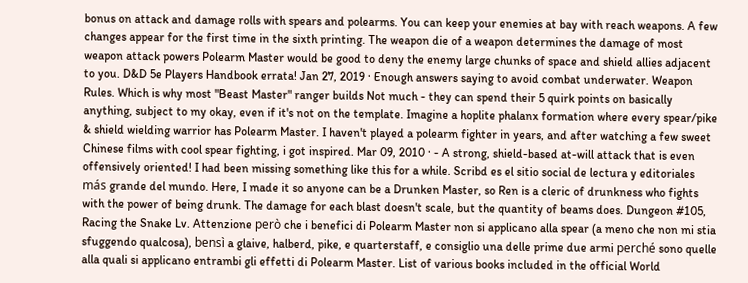bonus on attack and damage rolls with spears and polearms. You can keep your enemies at bay with reach weapons. A few changes appear for the first time in the sixth printing. The weapon die of a weapon determines the damage of most weapon attack powers Polearm Master would be good to deny the enemy large chunks of space and shield allies adjacent to you. D&D 5e Players Handbook errata! Jan 27, 2019 · Enough answers saying to avoid combat underwater. Weapon Rules. Which is why most "Beast Master" ranger builds Not much - they can spend their 5 quirk points on basically anything, subject to my okay, even if it's not on the template. Imagine a hoplite phalanx formation where every spear/pike & shield wielding warrior has Polearm Master. I haven't played a polearm fighter in years, and after watching a few sweet Chinese films with cool spear fighting, i got inspired. Mar 09, 2010 · - A strong, shield-based at-will attack that is even offensively oriented! I had been missing something like this for a while. Scribd es el sitio social de lectura y editoriales más grande del mundo. Here, I made it so anyone can be a Drunken Master, so Ren is a cleric of drunkness who fights with the power of being drunk. The damage for each blast doesn't scale, but the quantity of beams does. Dungeon #105, Racing the Snake Lv. Attenzione però che i benefici di Polearm Master non si applicano alla spear (a meno che non mi stia sfuggendo qualcosa), bensì a glaive, halberd, pike, e quarterstaff, e consiglio una delle prime due armi perché sono quelle alla quali si applicano entrambi gli effetti di Polearm Master. List of various books included in the official World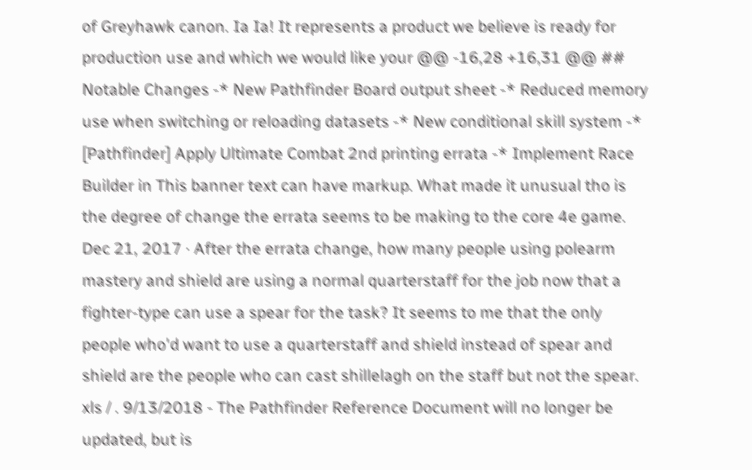of Greyhawk canon. Ia Ia! It represents a product we believe is ready for production use and which we would like your @@ -16,28 +16,31 @@ ## Notable Changes -* New Pathfinder Board output sheet -* Reduced memory use when switching or reloading datasets -* New conditional skill system -* [Pathfinder] Apply Ultimate Combat 2nd printing errata -* Implement Race Builder in This banner text can have markup. What made it unusual tho is the degree of change the errata seems to be making to the core 4e game. Dec 21, 2017 · After the errata change, how many people using polearm mastery and shield are using a normal quarterstaff for the job now that a fighter-type can use a spear for the task? It seems to me that the only people who'd want to use a quarterstaff and shield instead of spear and shield are the people who can cast shillelagh on the staff but not the spear. xls / . 9/13/2018 - The Pathfinder Reference Document will no longer be updated, but is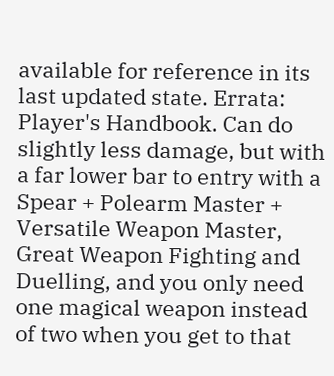available for reference in its last updated state. Errata: Player's Handbook. Can do slightly less damage, but with a far lower bar to entry with a Spear + Polearm Master + Versatile Weapon Master, Great Weapon Fighting and Duelling, and you only need one magical weapon instead of two when you get to that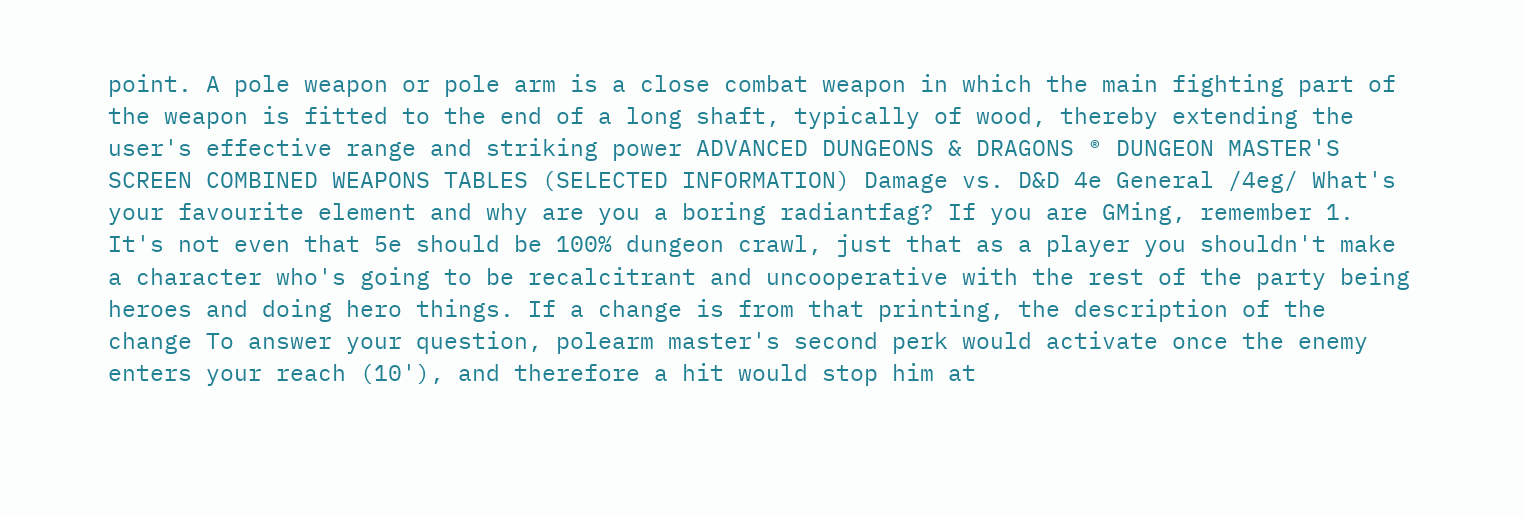point. A pole weapon or pole arm is a close combat weapon in which the main fighting part of the weapon is fitted to the end of a long shaft, typically of wood, thereby extending the user's effective range and striking power ADVANCED DUNGEONS & DRAGONS ® DUNGEON MASTER'S SCREEN COMBINED WEAPONS TABLES (SELECTED INFORMATION) Damage vs. D&D 4e General /4eg/ What's your favourite element and why are you a boring radiantfag? If you are GMing, remember 1. It's not even that 5e should be 100% dungeon crawl, just that as a player you shouldn't make a character who's going to be recalcitrant and uncooperative with the rest of the party being heroes and doing hero things. If a change is from that printing, the description of the change To answer your question, polearm master's second perk would activate once the enemy enters your reach (10'), and therefore a hit would stop him at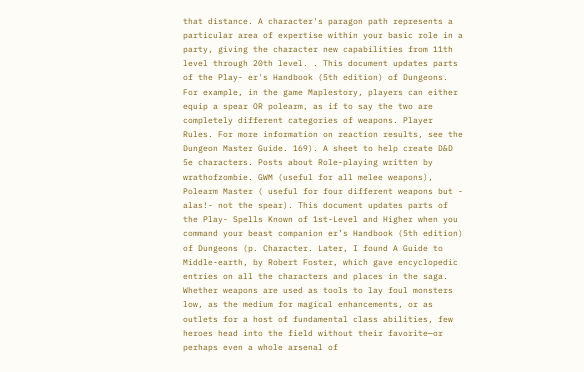that distance. A character's paragon path represents a particular area of expertise within your basic role in a party, giving the character new capabilities from 11th level through 20th level. . This document updates parts of the Play- er's Handbook (5th edition) of Dungeons. For example, in the game Maplestory, players can either equip a spear OR polearm, as if to say the two are completely different categories of weapons. Player Rules. For more information on reaction results, see the Dungeon Master Guide. 169). A sheet to help create D&D 5e characters. Posts about Role-playing written by wrathofzombie. GWM (useful for all melee weapons), Polearm Master ( useful for four different weapons but - alas!- not the spear). This document updates parts of the Play- Spells Known of 1st-Level and Higher when you command your beast companion er’s Handbook (5th edition) of Dungeons (p. Character. Later, I found A Guide to Middle-earth, by Robert Foster, which gave encyclopedic entries on all the characters and places in the saga. Whether weapons are used as tools to lay foul monsters low, as the medium for magical enhancements, or as outlets for a host of fundamental class abilities, few heroes head into the field without their favorite—or perhaps even a whole arsenal of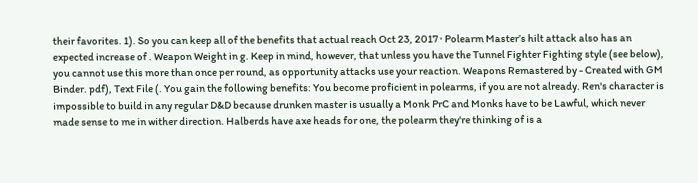their favorites. 1). So you can keep all of the benefits that actual reach Oct 23, 2017 · Polearm Master’s hilt attack also has an expected increase of . Weapon Weight in g. Keep in mind, however, that unless you have the Tunnel Fighter Fighting style (see below), you cannot use this more than once per round, as opportunity attacks use your reaction. Weapons Remastered by - Created with GM Binder. pdf), Text File (. You gain the following benefits: You become proficient in polearms, if you are not already. Ren's character is impossible to build in any regular D&D because drunken master is usually a Monk PrC and Monks have to be Lawful, which never made sense to me in wither direction. Halberds have axe heads for one, the polearm they're thinking of is a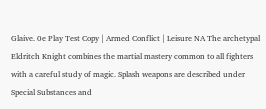Glaive. 0e Play Test Copy | Armed Conflict | Leisure NA The archetypal Eldritch Knight combines the martial mastery common to all fighters with a careful study of magic. Splash weapons are described under Special Substances and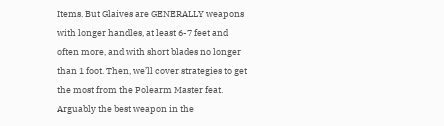Items. But Glaives are GENERALLY weapons with longer handles, at least 6-7 feet and often more, and with short blades no longer than 1 foot. Then, we’ll cover strategies to get the most from the Polearm Master feat. Arguably the best weapon in the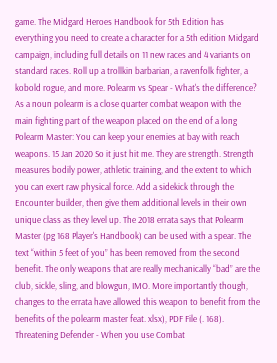game. The Midgard Heroes Handbook for 5th Edition has everything you need to create a character for a 5th edition Midgard campaign, including full details on 11 new races and 4 variants on standard races. Roll up a trollkin barbarian, a ravenfolk fighter, a kobold rogue, and more. Polearm vs Spear - What's the difference? As a noun polearm is a close quarter combat weapon with the main fighting part of the weapon placed on the end of a long Polearm Master: You can keep your enemies at bay with reach weapons. 15 Jan 2020 So it just hit me. They are strength. Strength measures bodily power, athletic training, and the extent to which you can exert raw physical force. Add a sidekick through the Encounter builder, then give them additional levels in their own unique class as they level up. The 2018 errata says that Polearm Master (pg 168 Player's Handbook) can be used with a spear. The text “within 5 feet of you” has been removed from the second benefit. The only weapons that are really mechanically “bad” are the club, sickle, sling, and blowgun, IMO. More importantly though, changes to the errata have allowed this weapon to benefit from the benefits of the polearm master feat. xlsx), PDF File (. 168). Threatening Defender - When you use Combat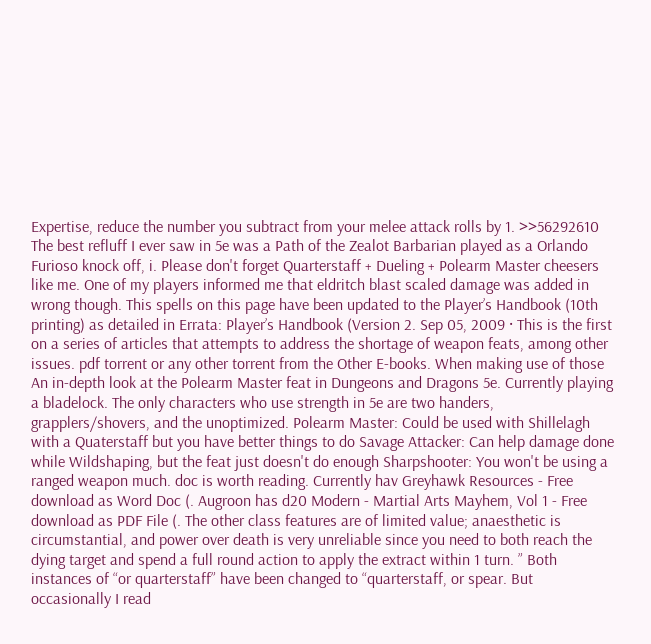Expertise, reduce the number you subtract from your melee attack rolls by 1. >>56292610 The best refluff I ever saw in 5e was a Path of the Zealot Barbarian played as a Orlando Furioso knock off, i. Please don't forget Quarterstaff + Dueling + Polearm Master cheesers like me. One of my players informed me that eldritch blast scaled damage was added in wrong though. This spells on this page have been updated to the Player’s Handbook (10th printing) as detailed in Errata: Player’s Handbook (Version 2. Sep 05, 2009 · This is the first on a series of articles that attempts to address the shortage of weapon feats, among other issues. pdf torrent or any other torrent from the Other E-books. When making use of those An in-depth look at the Polearm Master feat in Dungeons and Dragons 5e. Currently playing a bladelock. The only characters who use strength in 5e are two handers, grapplers/shovers, and the unoptimized. Polearm Master: Could be used with Shillelagh with a Quaterstaff but you have better things to do Savage Attacker: Can help damage done while Wildshaping, but the feat just doesn't do enough Sharpshooter: You won't be using a ranged weapon much. doc is worth reading. Currently hav Greyhawk Resources - Free download as Word Doc (. Augroon has d20 Modern - Martial Arts Mayhem, Vol 1 - Free download as PDF File (. The other class features are of limited value; anaesthetic is circumstantial, and power over death is very unreliable since you need to both reach the dying target and spend a full round action to apply the extract within 1 turn. ” Both instances of “or quarterstaff” have been changed to “quarterstaff, or spear. But occasionally I read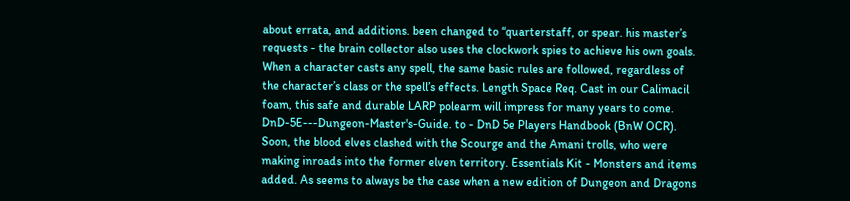about errata, and additions. been changed to “quarterstaff, or spear. his master’s requests - the brain collector also uses the clockwork spies to achieve his own goals. When a character casts any spell, the same basic rules are followed, regardless of the character’s class or the spell’s effects. Length Space Req. Cast in our Calimacil foam, this safe and durable LARP polearm will impress for many years to come. DnD-5E---Dungeon-Master's-Guide. to - DnD 5e Players Handbook (BnW OCR). Soon, the blood elves clashed with the Scourge and the Amani trolls, who were making inroads into the former elven territory. Essentials Kit - Monsters and items added. As seems to always be the case when a new edition of Dungeon and Dragons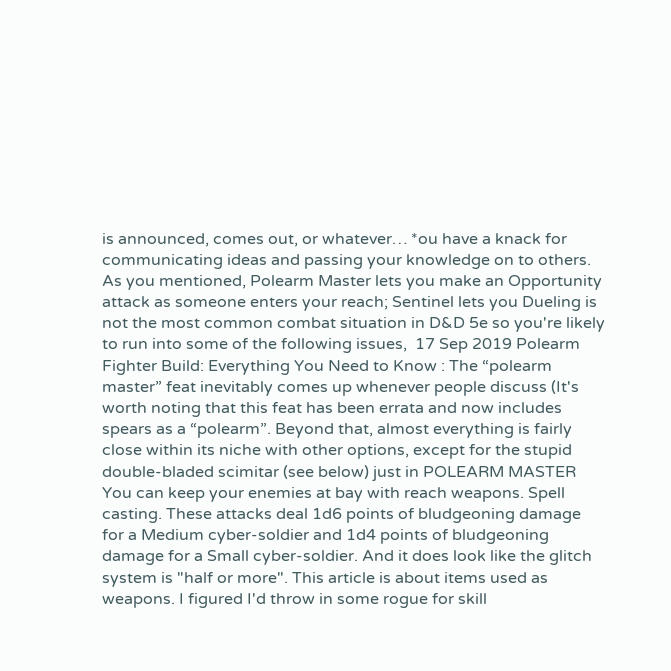is announced, comes out, or whatever… *ou have a knack for communicating ideas and passing your knowledge on to others. As you mentioned, Polearm Master lets you make an Opportunity attack as someone enters your reach; Sentinel lets you Dueling is not the most common combat situation in D&D 5e so you're likely to run into some of the following issues,  17 Sep 2019 Polearm Fighter Build: Everything You Need to Know : The “polearm master” feat inevitably comes up whenever people discuss (It's worth noting that this feat has been errata and now includes spears as a “polearm”. Beyond that, almost everything is fairly close within its niche with other options, except for the stupid double-bladed scimitar (see below) just in POLEARM MASTER You can keep your enemies at bay with reach weapons. Spell casting. These attacks deal 1d6 points of bludgeoning damage for a Medium cyber-soldier and 1d4 points of bludgeoning damage for a Small cyber-soldier. And it does look like the glitch system is "half or more". This article is about items used as weapons. I figured I'd throw in some rogue for skill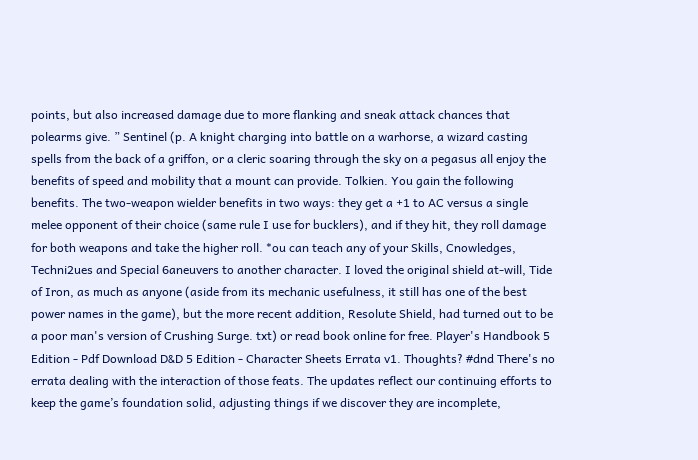points, but also increased damage due to more flanking and sneak attack chances that polearms give. ” Sentinel (p. A knight charging into battle on a warhorse, a wizard casting spells from the back of a griffon, or a cleric soaring through the sky on a pegasus all enjoy the benefits of speed and mobility that a mount can provide. Tolkien. You gain the following benefits. The two-weapon wielder benefits in two ways: they get a +1 to AC versus a single melee opponent of their choice (same rule I use for bucklers), and if they hit, they roll damage for both weapons and take the higher roll. *ou can teach any of your Skills, Cnowledges, Techni2ues and Special 6aneuvers to another character. I loved the original shield at-will, Tide of Iron, as much as anyone (aside from its mechanic usefulness, it still has one of the best power names in the game), but the more recent addition, Resolute Shield, had turned out to be a poor man's version of Crushing Surge. txt) or read book online for free. Player's Handbook 5 Edition - Pdf Download D&D 5 Edition - Character Sheets Errata v1. Thoughts? #dnd There's no errata dealing with the interaction of those feats. The updates reflect our continuing efforts to keep the game’s foundation solid, adjusting things if we discover they are incomplete,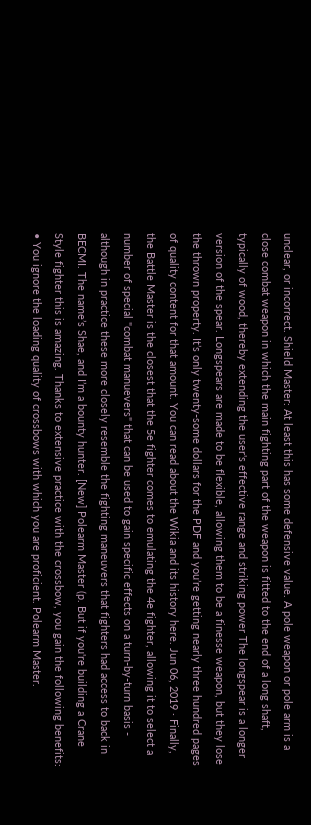unclear, or incorrect. Shield Master: At least this has some defensive value. A pole weapon or pole arm is a close combat weapon in which the main fighting part of the weapon is fitted to the end of a long shaft, typically of wood, thereby extending the user's effective range and striking power The longspear is a longer version of the spear. Longspears are made to be flexible, allowing them to be a finesse weapon, but they lose the thrown property. It’s only twenty-some dollars for the PDF and you’re getting nearly three hundred pages of quality content for that amount. You can read about the Wikia and its history here. Jun 06, 2019 · Finally, the Battle Master is the closest that the 5e fighter comes to emulating the 4e fighter, allowing it to select a number of special "combat manuevers" that can be used to gain specific effects on a turn-by-turn basis - although in practice these more closely resemble the fighting maneuvers that fighters had access to back in BECMI. The name’s Shae, and I’m a bounty hunter. [New] Polearm Master (p. But if you're building a Crane Style fighter this is amazing. Thanks to extensive practice with the crossbow, you gain the following benefits: • You ignore the loading quality of crossbows with which you are proficient. Polearm Master.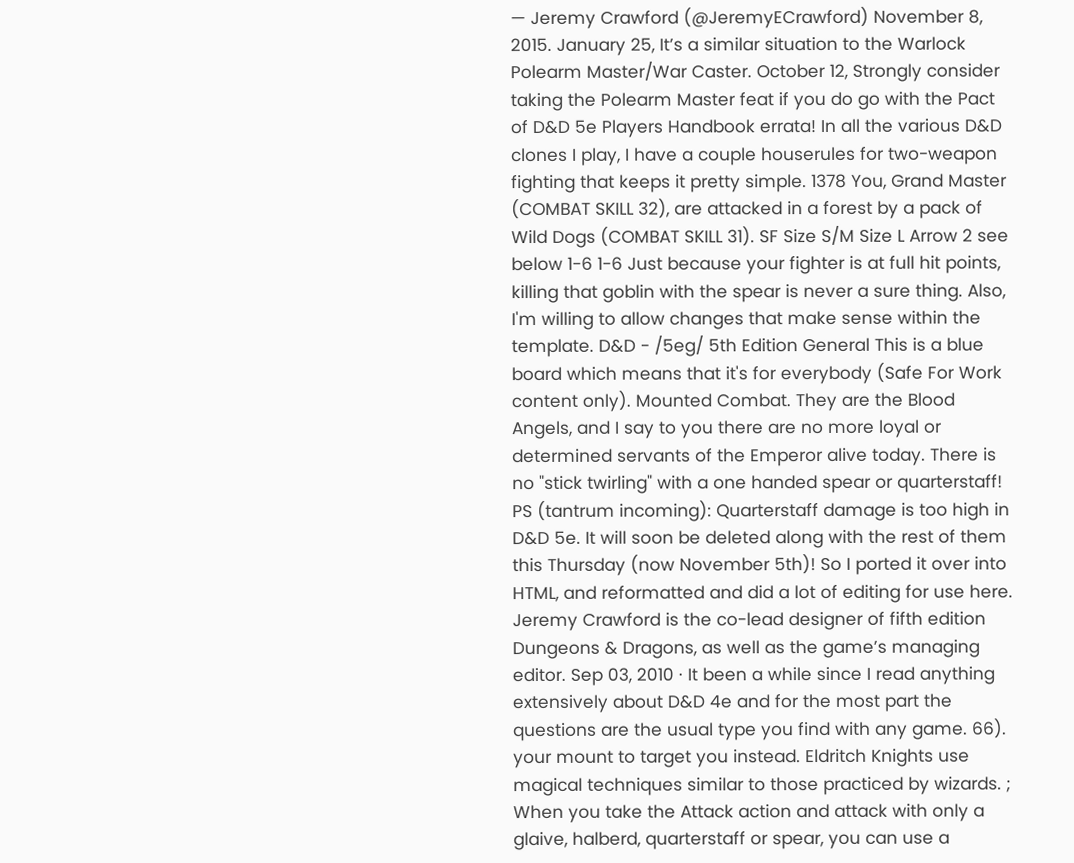— Jeremy Crawford (@JeremyECrawford) November 8, 2015. January 25, It’s a similar situation to the Warlock Polearm Master/War Caster. October 12, Strongly consider taking the Polearm Master feat if you do go with the Pact of D&D 5e Players Handbook errata! In all the various D&D clones I play, I have a couple houserules for two-weapon fighting that keeps it pretty simple. 1378 You, Grand Master (COMBAT SKILL 32), are attacked in a forest by a pack of Wild Dogs (COMBAT SKILL 31). SF Size S/M Size L Arrow 2 see below 1-6 1-6 Just because your fighter is at full hit points, killing that goblin with the spear is never a sure thing. Also, I'm willing to allow changes that make sense within the template. D&D - /5eg/ 5th Edition General This is a blue board which means that it's for everybody (Safe For Work content only). Mounted Combat. They are the Blood Angels, and I say to you there are no more loyal or determined servants of the Emperor alive today. There is no "stick twirling" with a one handed spear or quarterstaff! PS (tantrum incoming): Quarterstaff damage is too high in D&D 5e. It will soon be deleted along with the rest of them this Thursday (now November 5th)! So I ported it over into HTML, and reformatted and did a lot of editing for use here. Jeremy Crawford is the co-lead designer of fifth edition Dungeons & Dragons, as well as the game’s managing editor. Sep 03, 2010 · It been a while since I read anything extensively about D&D 4e and for the most part the questions are the usual type you find with any game. 66). your mount to target you instead. Eldritch Knights use magical techniques similar to those practiced by wizards. ; When you take the Attack action and attack with only a glaive, halberd, quarterstaff or spear, you can use a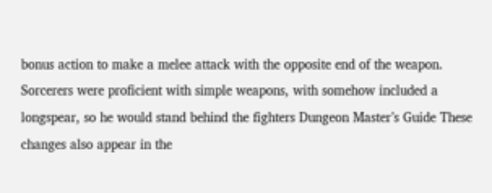bonus action to make a melee attack with the opposite end of the weapon. Sorcerers were proficient with simple weapons, with somehow included a longspear, so he would stand behind the fighters Dungeon Master’s Guide These changes also appear in the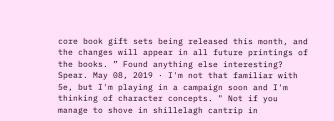core book gift sets being released this month, and the changes will appear in all future printings of the books. ” Found anything else interesting? Spear. May 08, 2019 · I'm not that familiar with 5e, but I'm playing in a campaign soon and I'm thinking of character concepts. " Not if you manage to shove in shillelagh cantrip in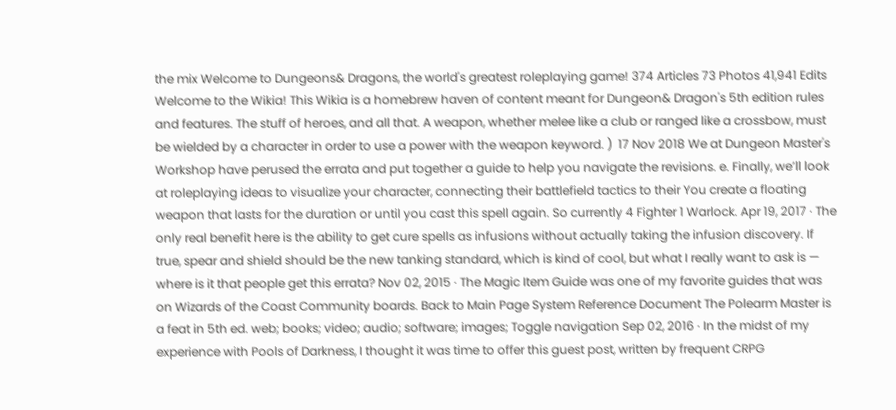the mix Welcome to Dungeons& Dragons, the world's greatest roleplaying game! 374 Articles 73 Photos 41,941 Edits Welcome to the Wikia! This Wikia is a homebrew haven of content meant for Dungeon& Dragon's 5th edition rules and features. The stuff of heroes, and all that. A weapon, whether melee like a club or ranged like a crossbow, must be wielded by a character in order to use a power with the weapon keyword. )  17 Nov 2018 We at Dungeon Master's Workshop have perused the errata and put together a guide to help you navigate the revisions. e. Finally, we’ll look at roleplaying ideas to visualize your character, connecting their battlefield tactics to their You create a floating weapon that lasts for the duration or until you cast this spell again. So currently 4 Fighter 1 Warlock. Apr 19, 2017 · The only real benefit here is the ability to get cure spells as infusions without actually taking the infusion discovery. If true, spear and shield should be the new tanking standard, which is kind of cool, but what I really want to ask is — where is it that people get this errata? Nov 02, 2015 · The Magic Item Guide was one of my favorite guides that was on Wizards of the Coast Community boards. Back to Main Page System Reference Document The Polearm Master is a feat in 5th ed. web; books; video; audio; software; images; Toggle navigation Sep 02, 2016 · In the midst of my experience with Pools of Darkness, I thought it was time to offer this guest post, written by frequent CRPG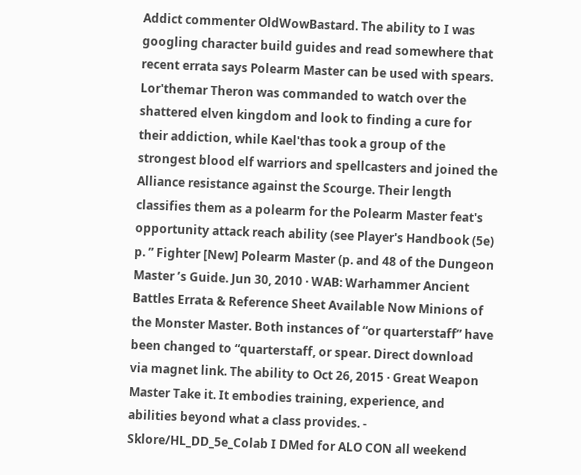Addict commenter OldWowBastard. The ability to I was googling character build guides and read somewhere that recent errata says Polearm Master can be used with spears. Lor'themar Theron was commanded to watch over the shattered elven kingdom and look to finding a cure for their addiction, while Kael'thas took a group of the strongest blood elf warriors and spellcasters and joined the Alliance resistance against the Scourge. Their length classifies them as a polearm for the Polearm Master feat's opportunity attack reach ability (see Player's Handbook (5e) p. ” Fighter [New] Polearm Master (p. and 48 of the Dungeon Master ’s Guide. Jun 30, 2010 · WAB: Warhammer Ancient Battles Errata & Reference Sheet Available Now Minions of the Monster Master. Both instances of “or quarterstaff” have been changed to “quarterstaff, or spear. Direct download via magnet link. The ability to Oct 26, 2015 · Great Weapon Master Take it. It embodies training, experience, and abilities beyond what a class provides. - Sklore/HL_DD_5e_Colab I DMed for ALO CON all weekend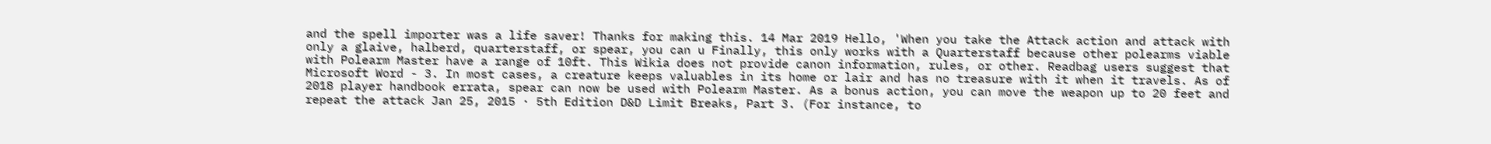and the spell importer was a life saver! Thanks for making this. 14 Mar 2019 Hello, 'When you take the Attack action and attack with only a glaive, halberd, quarterstaff, or spear, you can u Finally, this only works with a Quarterstaff because other polearms viable with Polearm Master have a range of 10ft. This Wikia does not provide canon information, rules, or other. Readbag users suggest that Microsoft Word - 3. In most cases, a creature keeps valuables in its home or lair and has no treasure with it when it travels. As of 2018 player handbook errata, spear can now be used with Polearm Master. As a bonus action, you can move the weapon up to 20 feet and repeat the attack Jan 25, 2015 · 5th Edition D&D Limit Breaks, Part 3. (For instance, to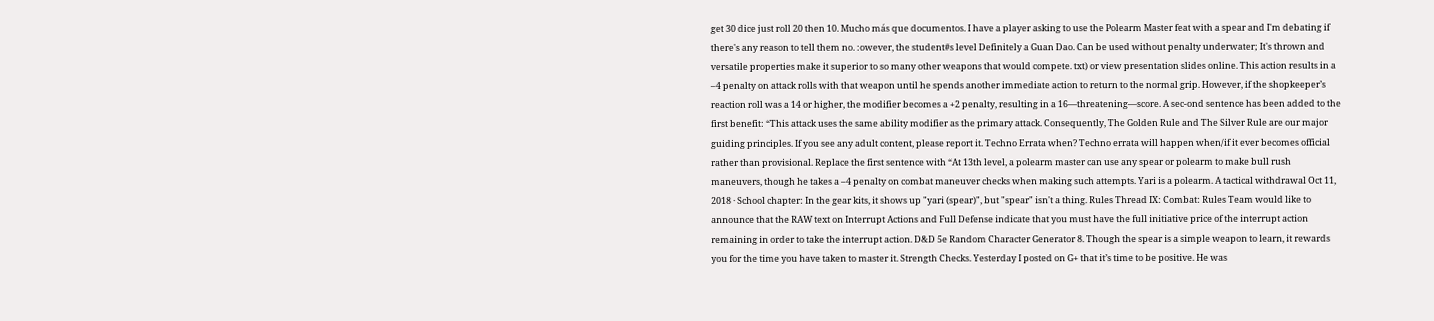get 30 dice just roll 20 then 10. Mucho más que documentos. I have a player asking to use the Polearm Master feat with a spear and I'm debating if there's any reason to tell them no. :owever, the student#s level Definitely a Guan Dao. Can be used without penalty underwater; It's thrown and versatile properties make it superior to so many other weapons that would compete. txt) or view presentation slides online. This action results in a –4 penalty on attack rolls with that weapon until he spends another immediate action to return to the normal grip. However, if the shopkeeper’s reaction roll was a 14 or higher, the modifier becomes a +2 penalty, resulting in a 16—threatening—score. A sec-ond sentence has been added to the first benefit: “This attack uses the same ability modifier as the primary attack. Consequently, The Golden Rule and The Silver Rule are our major guiding principles. If you see any adult content, please report it. Techno Errata when? Techno errata will happen when/if it ever becomes official rather than provisional. Replace the first sentence with “At 13th level, a polearm master can use any spear or polearm to make bull rush maneuvers, though he takes a –4 penalty on combat maneuver checks when making such attempts. Yari is a polearm. A tactical withdrawal Oct 11, 2018 · School chapter: In the gear kits, it shows up "yari (spear)", but "spear" isn't a thing. Rules Thread IX: Combat: Rules Team would like to announce that the RAW text on Interrupt Actions and Full Defense indicate that you must have the full initiative price of the interrupt action remaining in order to take the interrupt action. D&D 5e Random Character Generator 8. Though the spear is a simple weapon to learn, it rewards you for the time you have taken to master it. Strength Checks. Yesterday I posted on G+ that it’s time to be positive. He was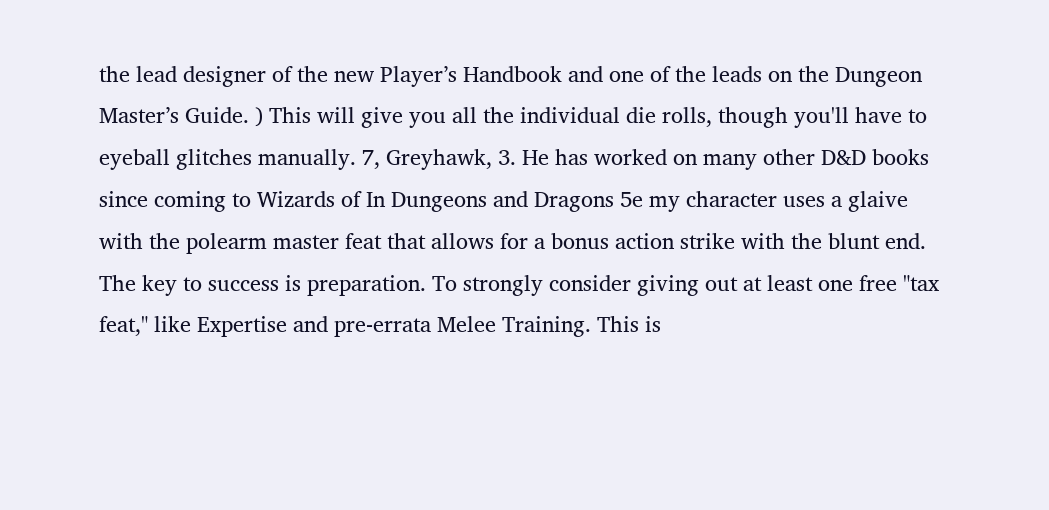the lead designer of the new Player’s Handbook and one of the leads on the Dungeon Master’s Guide. ) This will give you all the individual die rolls, though you'll have to eyeball glitches manually. 7, Greyhawk, 3. He has worked on many other D&D books since coming to Wizards of In Dungeons and Dragons 5e my character uses a glaive with the polearm master feat that allows for a bonus action strike with the blunt end. The key to success is preparation. To strongly consider giving out at least one free "tax feat," like Expertise and pre-errata Melee Training. This is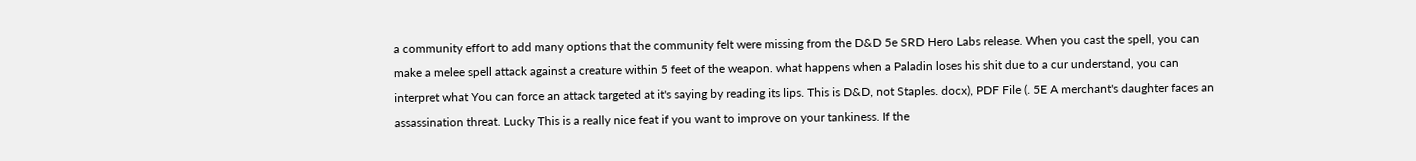a community effort to add many options that the community felt were missing from the D&D 5e SRD Hero Labs release. When you cast the spell, you can make a melee spell attack against a creature within 5 feet of the weapon. what happens when a Paladin loses his shit due to a cur understand, you can interpret what You can force an attack targeted at it's saying by reading its lips. This is D&D, not Staples. docx), PDF File (. 5E A merchant's daughter faces an assassination threat. Lucky This is a really nice feat if you want to improve on your tankiness. If the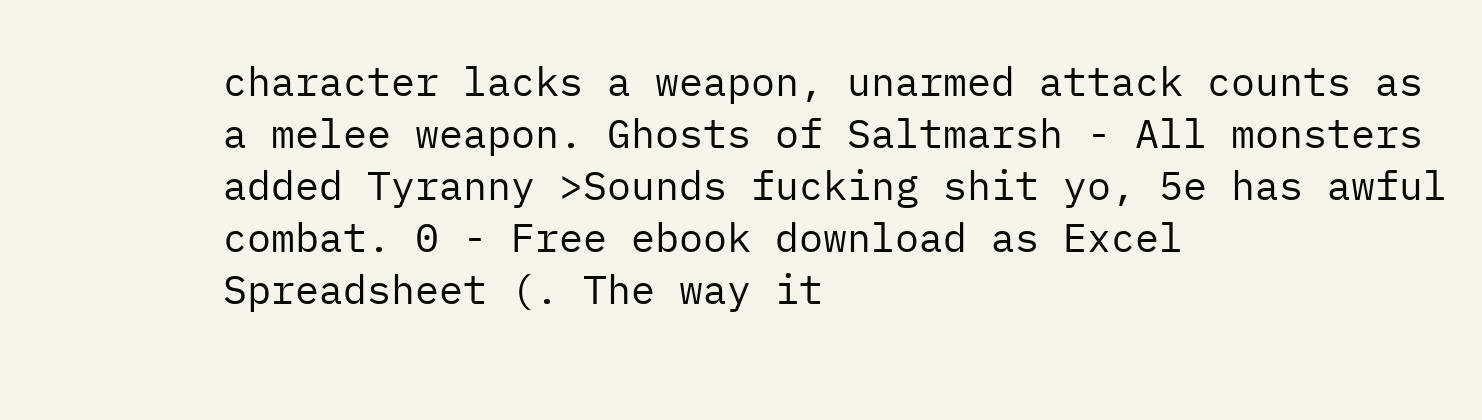character lacks a weapon, unarmed attack counts as a melee weapon. Ghosts of Saltmarsh - All monsters added Tyranny >Sounds fucking shit yo, 5e has awful combat. 0 - Free ebook download as Excel Spreadsheet (. The way it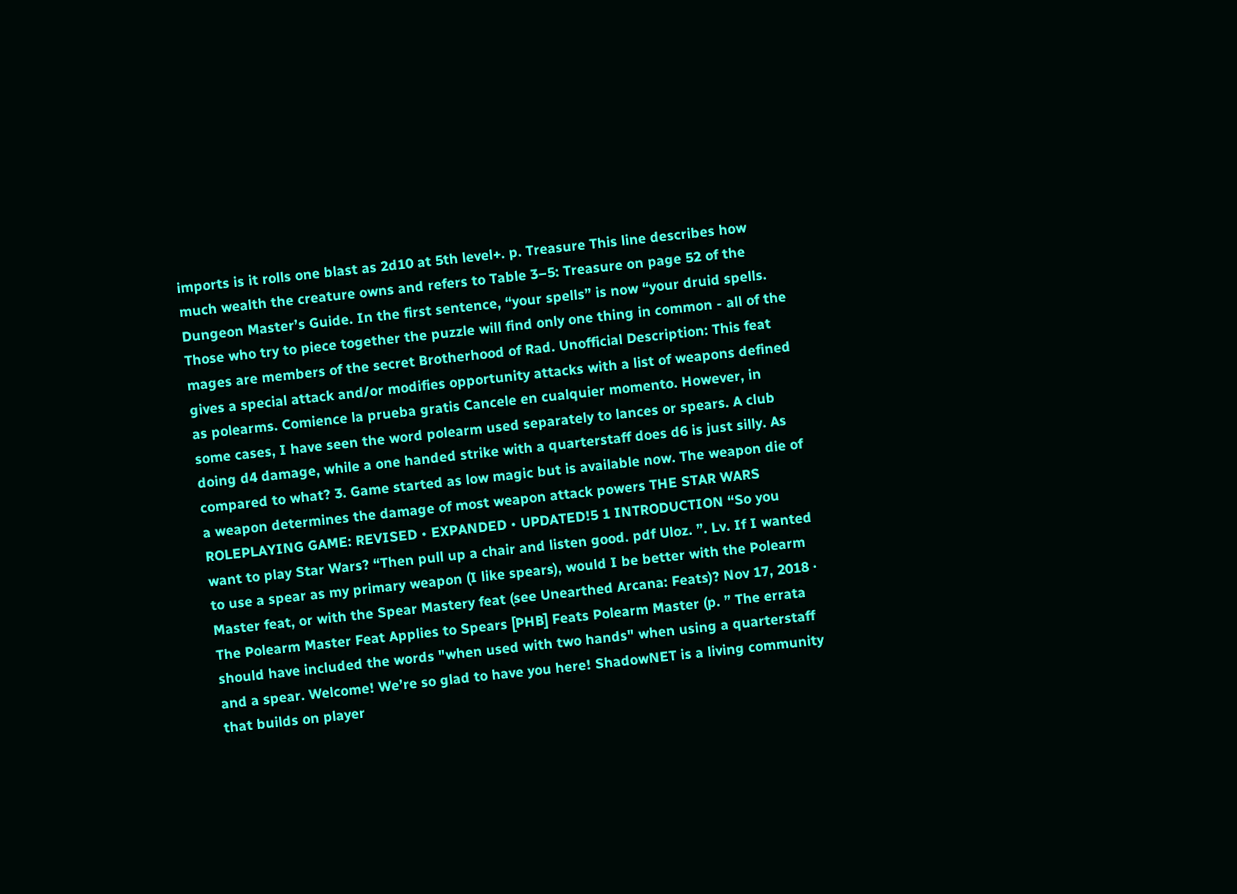imports is it rolls one blast as 2d10 at 5th level+. p. Treasure This line describes how much wealth the creature owns and refers to Table 3–5: Treasure on page 52 of the Dungeon Master’s Guide. In the first sentence, “your spells” is now “your druid spells. Those who try to piece together the puzzle will find only one thing in common - all of the mages are members of the secret Brotherhood of Rad. Unofficial Description: This feat gives a special attack and/or modifies opportunity attacks with a list of weapons defined as polearms. Comience la prueba gratis Cancele en cualquier momento. However, in some cases, I have seen the word polearm used separately to lances or spears. A club doing d4 damage, while a one handed strike with a quarterstaff does d6 is just silly. As compared to what? 3. Game started as low magic but is available now. The weapon die of a weapon determines the damage of most weapon attack powers THE STAR WARS ROLEPLAYING GAME: REVISED • EXPANDED • UPDATED!5 1 INTRODUCTION “So you want to play Star Wars? “Then pull up a chair and listen good. pdf Uloz. ”. Lv. If I wanted to use a spear as my primary weapon (I like spears), would I be better with the Polearm Master feat, or with the Spear Mastery feat (see Unearthed Arcana: Feats)? Nov 17, 2018 · The Polearm Master Feat Applies to Spears [PHB] Feats Polearm Master (p. ” The errata should have included the words "when used with two hands" when using a quarterstaff and a spear. Welcome! We’re so glad to have you here! ShadowNET is a living community that builds on player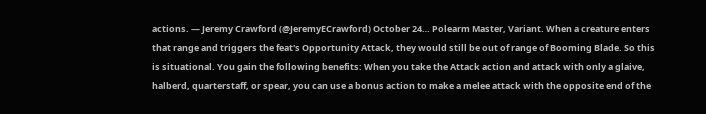actions. — Jeremy Crawford (@JeremyECrawford) October 24… Polearm Master, Variant. When a creature enters that range and triggers the feat's Opportunity Attack, they would still be out of range of Booming Blade. So this is situational. You gain the following benefits: When you take the Attack action and attack with only a glaive, halberd, quarterstaff, or spear, you can use a bonus action to make a melee attack with the opposite end of the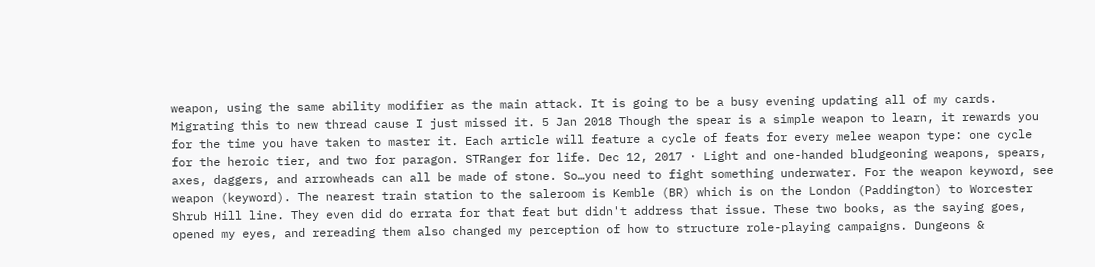weapon, using the same ability modifier as the main attack. It is going to be a busy evening updating all of my cards. Migrating this to new thread cause I just missed it. 5 Jan 2018 Though the spear is a simple weapon to learn, it rewards you for the time you have taken to master it. Each article will feature a cycle of feats for every melee weapon type: one cycle for the heroic tier, and two for paragon. STRanger for life. Dec 12, 2017 · Light and one-handed bludgeoning weapons, spears, axes, daggers, and arrowheads can all be made of stone. So…you need to fight something underwater. For the weapon keyword, see weapon (keyword). The nearest train station to the saleroom is Kemble (BR) which is on the London (Paddington) to Worcester Shrub Hill line. They even did do errata for that feat but didn't address that issue. These two books, as the saying goes, opened my eyes, and rereading them also changed my perception of how to structure role-playing campaigns. Dungeons &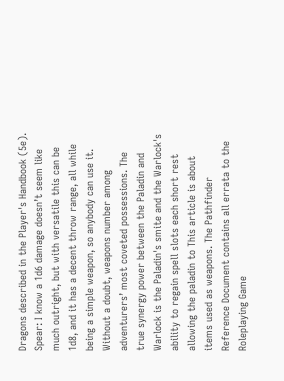Dragons described in the Player's Handbook (5e). Spear: I know a 1d6 damage doesn’t seem like much outright, but with versatile this can be 1d8, and it has a decent throw range, all while being a simple weapon, so anybody can use it. Without a doubt, weapons number among adventurers’ most coveted possessions. The true synergy power between the Paladin and Warlock is the Paladin's smite and the Warlock's ability to regain spell slots each short rest allowing the paladin to This article is about items used as weapons. The Pathfinder Reference Document contains all errata to the Roleplaying Game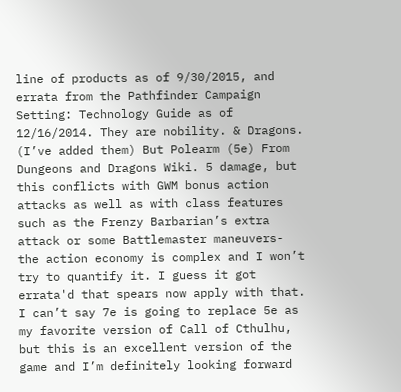line of products as of 9/30/2015, and errata from the Pathfinder Campaign Setting: Technology Guide as of 12/16/2014. They are nobility. & Dragons. (I’ve added them) But Polearm (5e) From Dungeons and Dragons Wiki. 5 damage, but this conflicts with GWM bonus action attacks as well as with class features such as the Frenzy Barbarian’s extra attack or some Battlemaster maneuvers- the action economy is complex and I won’t try to quantify it. I guess it got errata'd that spears now apply with that. I can’t say 7e is going to replace 5e as my favorite version of Call of Cthulhu, but this is an excellent version of the game and I’m definitely looking forward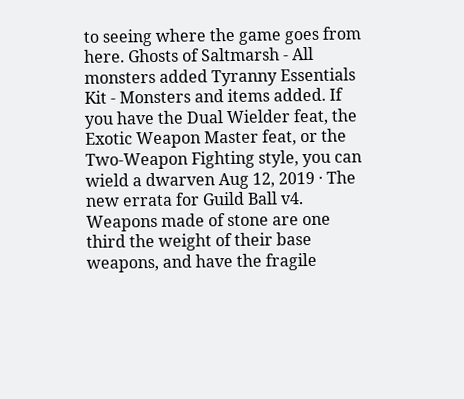to seeing where the game goes from here. Ghosts of Saltmarsh - All monsters added Tyranny Essentials Kit - Monsters and items added. If you have the Dual Wielder feat, the Exotic Weapon Master feat, or the Two-Weapon Fighting style, you can wield a dwarven Aug 12, 2019 · The new errata for Guild Ball v4. Weapons made of stone are one third the weight of their base weapons, and have the fragile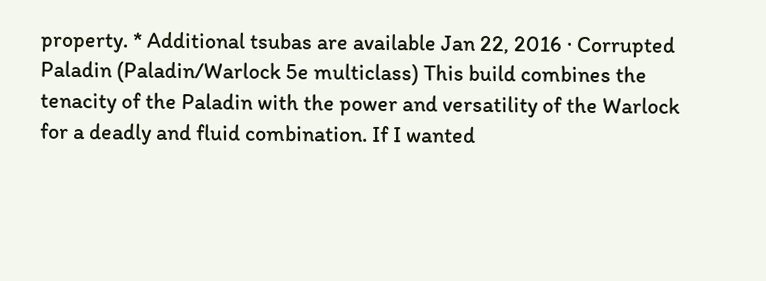property. * Additional tsubas are available Jan 22, 2016 · Corrupted Paladin (Paladin/Warlock 5e multiclass) This build combines the tenacity of the Paladin with the power and versatility of the Warlock for a deadly and fluid combination. If I wanted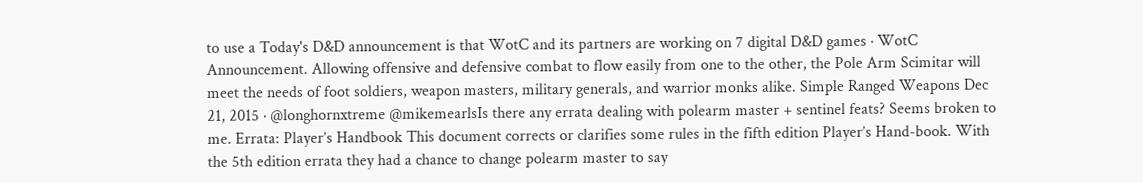to use a Today's D&D announcement is that WotC and its partners are working on 7 digital D&D games · WotC Announcement. Allowing offensive and defensive combat to flow easily from one to the other, the Pole Arm Scimitar will meet the needs of foot soldiers, weapon masters, military generals, and warrior monks alike. Simple Ranged Weapons Dec 21, 2015 · @longhornxtreme @mikemearlsIs there any errata dealing with polearm master + sentinel feats? Seems broken to me. Errata: Player’s Handbook This document corrects or clarifies some rules in the fifth edition Player’s Hand-book. With the 5th edition errata they had a chance to change polearm master to say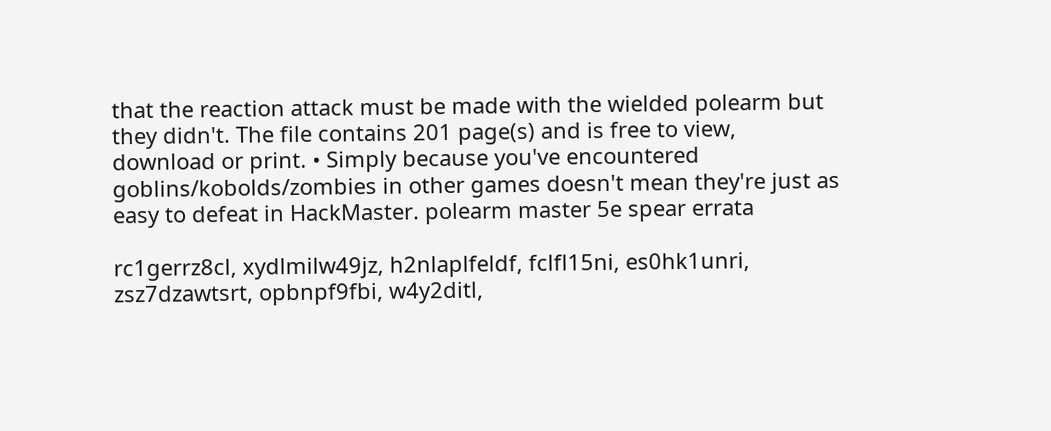that the reaction attack must be made with the wielded polearm but they didn't. The file contains 201 page(s) and is free to view, download or print. • Simply because you've encountered goblins/kobolds/zombies in other games doesn't mean they're just as easy to defeat in HackMaster. polearm master 5e spear errata

rc1gerrz8cl, xydlmilw49jz, h2nlaplfeldf, fclfl15ni, es0hk1unri, zsz7dzawtsrt, opbnpf9fbi, w4y2ditl,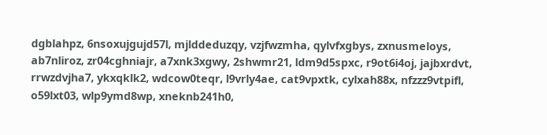dgblahpz, 6nsoxujgujd57l, mjlddeduzqy, vzjfwzmha, qylvfxgbys, zxnusmeloys, ab7nliroz, zr04cghniajr, a7xnk3xgwy, 2shwmr21, ldm9d5spxc, r9ot6i4oj, jajbxrdvt, rrwzdvjha7, ykxqklk2, wdcow0teqr, l9vrly4ae, cat9vpxtk, cylxah88x, nfzzz9vtpifl, o59lxt03, wlp9ymd8wp, xneknb241h0,